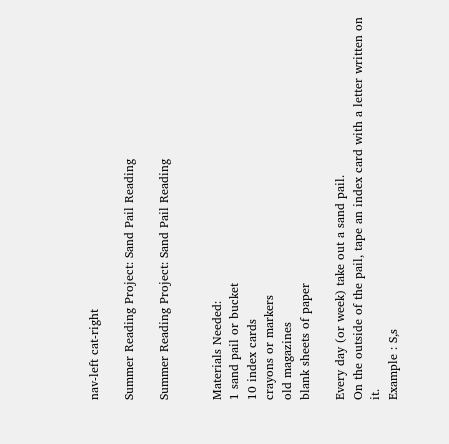nav-left cat-right

Summer Reading Project: Sand Pail Reading

Summer Reading Project: Sand Pail Reading


Materials Needed:
1 sand pail or bucket
10 index cards
crayons or markers
old magazines
blank sheets of paper

Every day (or week) take out a sand pail.
On the outside of the pail, tape an index card with a letter written on it.
Example : S,s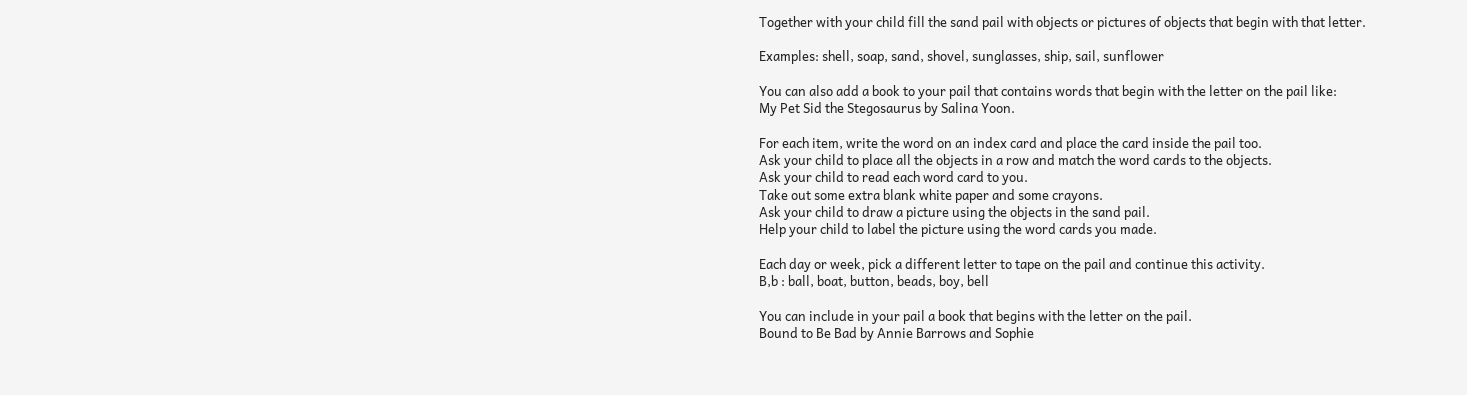Together with your child fill the sand pail with objects or pictures of objects that begin with that letter.

Examples: shell, soap, sand, shovel, sunglasses, ship, sail, sunflower

You can also add a book to your pail that contains words that begin with the letter on the pail like:
My Pet Sid the Stegosaurus by Salina Yoon.

For each item, write the word on an index card and place the card inside the pail too.
Ask your child to place all the objects in a row and match the word cards to the objects.
Ask your child to read each word card to you.
Take out some extra blank white paper and some crayons.
Ask your child to draw a picture using the objects in the sand pail.
Help your child to label the picture using the word cards you made.

Each day or week, pick a different letter to tape on the pail and continue this activity.
B,b : ball, boat, button, beads, boy, bell

You can include in your pail a book that begins with the letter on the pail.
Bound to Be Bad by Annie Barrows and Sophie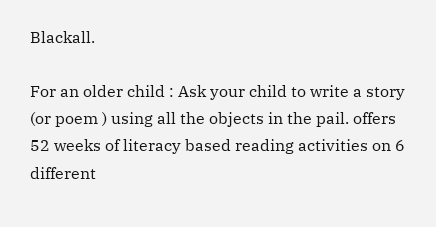Blackall.

For an older child : Ask your child to write a story (or poem ) using all the objects in the pail. offers 52 weeks of literacy based reading activities on 6 different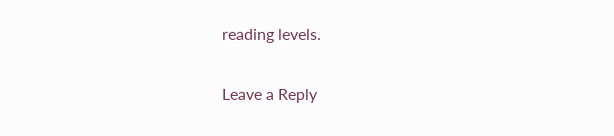reading levels.

Leave a Reply